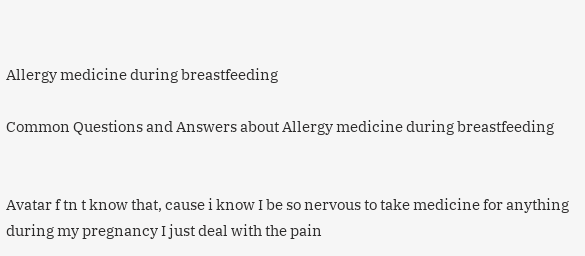Allergy medicine during breastfeeding

Common Questions and Answers about Allergy medicine during breastfeeding


Avatar f tn t know that, cause i know I be so nervous to take medicine for anything during my pregnancy I just deal with the pain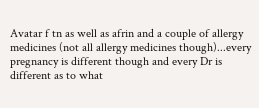Avatar f tn as well as afrin and a couple of allergy medicines (not all allergy medicines though)...every pregnancy is different though and every Dr is different as to what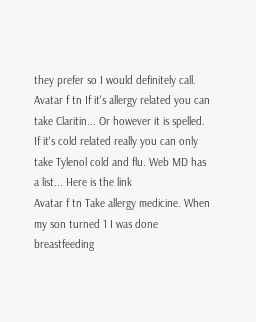they prefer so I would definitely call.
Avatar f tn If it's allergy related you can take Claritin... Or however it is spelled. If it's cold related really you can only take Tylenol cold and flu. Web MD has a list... Here is the link
Avatar f tn Take allergy medicine. When my son turned 1 I was done breastfeeding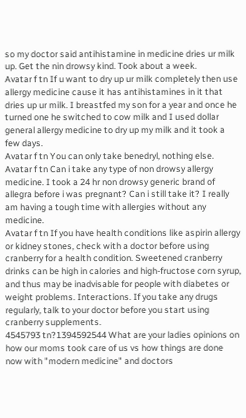so my doctor said antihistamine in medicine dries ur milk up. Get the nin drowsy kind. Took about a week.
Avatar f tn If u want to dry up ur milk completely then use allergy medicine cause it has antihistamines in it that dries up ur milk. I breastfed my son for a year and once he turned one he switched to cow milk and I used dollar general allergy medicine to dry up my milk and it took a few days.
Avatar f tn You can only take benedryl, nothing else.
Avatar f tn Can i take any type of non drowsy allergy medicine. I took a 24 hr non drowsy generic brand of allegra before i was pregnant? Can i still take it? I really am having a tough time with allergies without any medicine.
Avatar f tn If you have health conditions like aspirin allergy or kidney stones, check with a doctor before using cranberry for a health condition. Sweetened cranberry drinks can be high in calories and high-fructose corn syrup, and thus may be inadvisable for people with diabetes or weight problems. Interactions. If you take any drugs regularly, talk to your doctor before you start using cranberry supplements.
4545793 tn?1394592544 What are your ladies opinions on how our moms took care of us vs how things are done now with "modern medicine" and doctors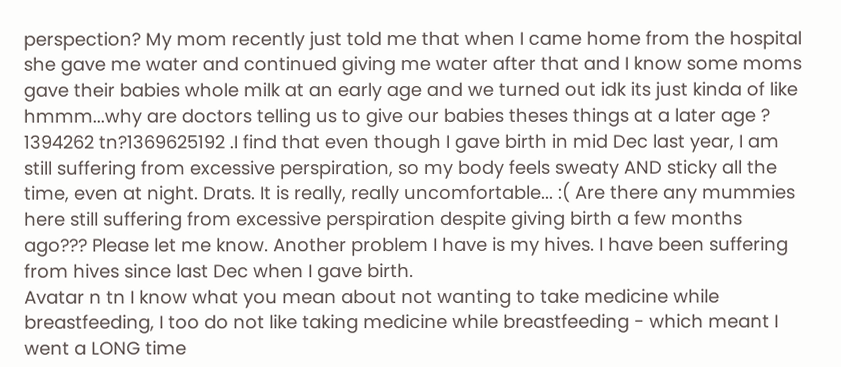perspection? My mom recently just told me that when I came home from the hospital she gave me water and continued giving me water after that and I know some moms gave their babies whole milk at an early age and we turned out idk its just kinda of like hmmm...why are doctors telling us to give our babies theses things at a later age ?
1394262 tn?1369625192 .I find that even though I gave birth in mid Dec last year, I am still suffering from excessive perspiration, so my body feels sweaty AND sticky all the time, even at night. Drats. It is really, really uncomfortable... :( Are there any mummies here still suffering from excessive perspiration despite giving birth a few months ago??? Please let me know. Another problem I have is my hives. I have been suffering from hives since last Dec when I gave birth.
Avatar n tn I know what you mean about not wanting to take medicine while breastfeeding, I too do not like taking medicine while breastfeeding - which meant I went a LONG time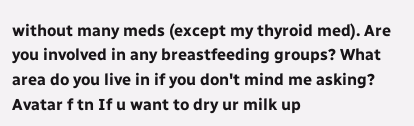without many meds (except my thyroid med). Are you involved in any breastfeeding groups? What area do you live in if you don't mind me asking?
Avatar f tn If u want to dry ur milk up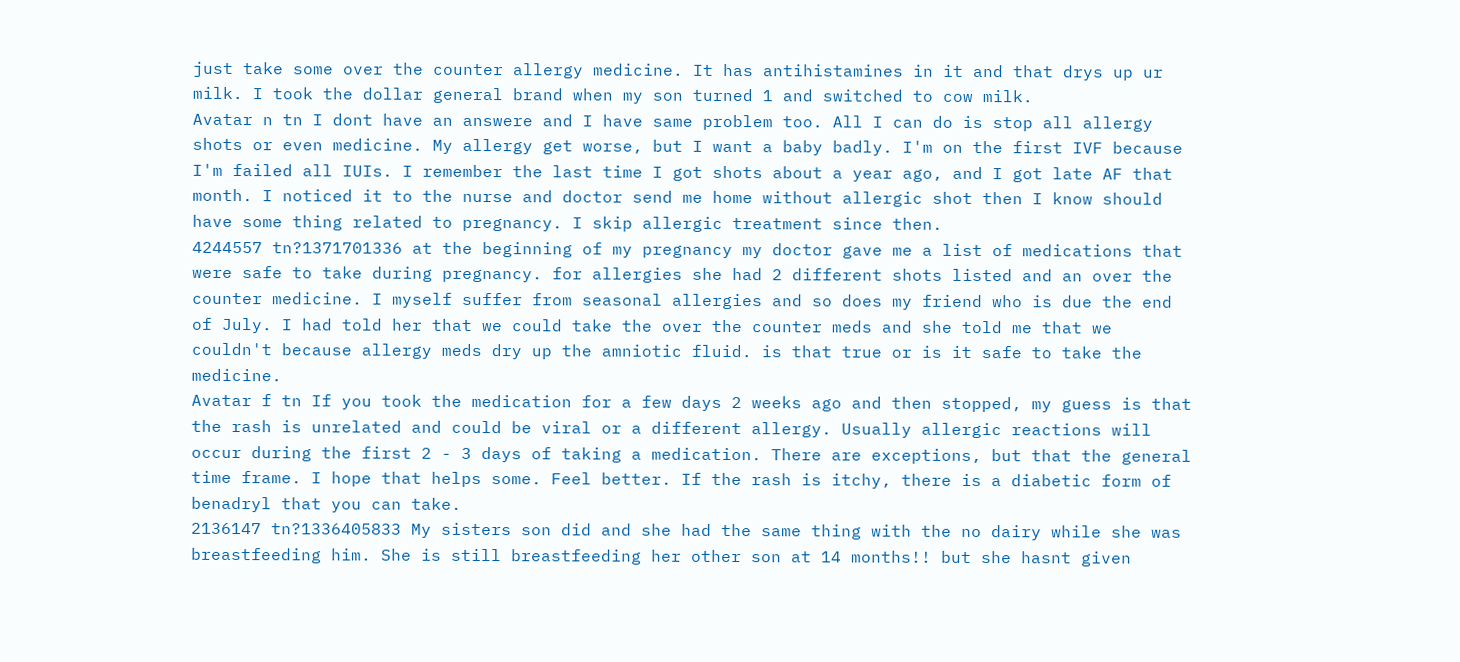just take some over the counter allergy medicine. It has antihistamines in it and that drys up ur milk. I took the dollar general brand when my son turned 1 and switched to cow milk.
Avatar n tn I dont have an answere and I have same problem too. All I can do is stop all allergy shots or even medicine. My allergy get worse, but I want a baby badly. I'm on the first IVF because I'm failed all IUIs. I remember the last time I got shots about a year ago, and I got late AF that month. I noticed it to the nurse and doctor send me home without allergic shot then I know should have some thing related to pregnancy. I skip allergic treatment since then.
4244557 tn?1371701336 at the beginning of my pregnancy my doctor gave me a list of medications that were safe to take during pregnancy. for allergies she had 2 different shots listed and an over the counter medicine. I myself suffer from seasonal allergies and so does my friend who is due the end of July. I had told her that we could take the over the counter meds and she told me that we couldn't because allergy meds dry up the amniotic fluid. is that true or is it safe to take the medicine.
Avatar f tn If you took the medication for a few days 2 weeks ago and then stopped, my guess is that the rash is unrelated and could be viral or a different allergy. Usually allergic reactions will occur during the first 2 - 3 days of taking a medication. There are exceptions, but that the general time frame. I hope that helps some. Feel better. If the rash is itchy, there is a diabetic form of benadryl that you can take.
2136147 tn?1336405833 My sisters son did and she had the same thing with the no dairy while she was breastfeeding him. She is still breastfeeding her other son at 14 months!! but she hasnt given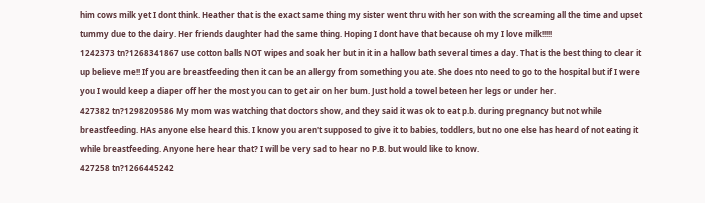him cows milk yet I dont think. Heather that is the exact same thing my sister went thru with her son with the screaming all the time and upset tummy due to the dairy. Her friends daughter had the same thing. Hoping I dont have that because oh my I love milk!!!!!
1242373 tn?1268341867 use cotton balls NOT wipes and soak her but in it in a hallow bath several times a day. That is the best thing to clear it up believe me!! If you are breastfeeding then it can be an allergy from something you ate. She does nto need to go to the hospital but if I were you I would keep a diaper off her the most you can to get air on her bum. Just hold a towel beteen her legs or under her.
427382 tn?1298209586 My mom was watching that doctors show, and they said it was ok to eat p.b. during pregnancy but not while breastfeeding. HAs anyone else heard this. I know you aren't supposed to give it to babies, toddlers, but no one else has heard of not eating it while breastfeeding. Anyone here hear that? I will be very sad to hear no P.B. but would like to know.
427258 tn?1266445242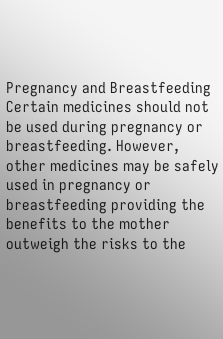Pregnancy and Breastfeeding Certain medicines should not be used during pregnancy or breastfeeding. However, other medicines may be safely used in pregnancy or breastfeeding providing the benefits to the mother outweigh the risks to the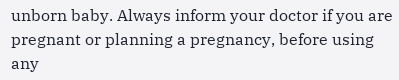unborn baby. Always inform your doctor if you are pregnant or planning a pregnancy, before using any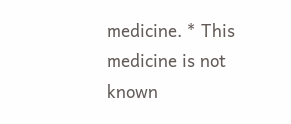medicine. * This medicine is not known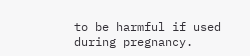to be harmful if used during pregnancy.